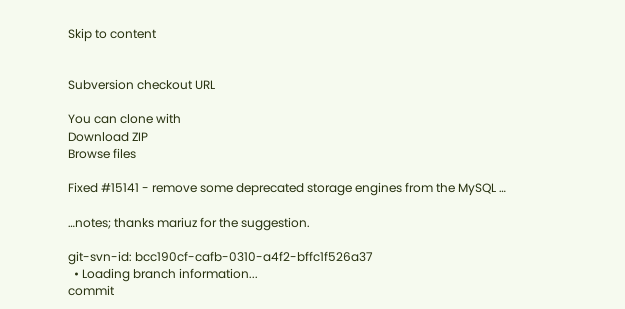Skip to content


Subversion checkout URL

You can clone with
Download ZIP
Browse files

Fixed #15141 - remove some deprecated storage engines from the MySQL …

…notes; thanks mariuz for the suggestion.

git-svn-id: bcc190cf-cafb-0310-a4f2-bffc1f526a37
  • Loading branch information...
commit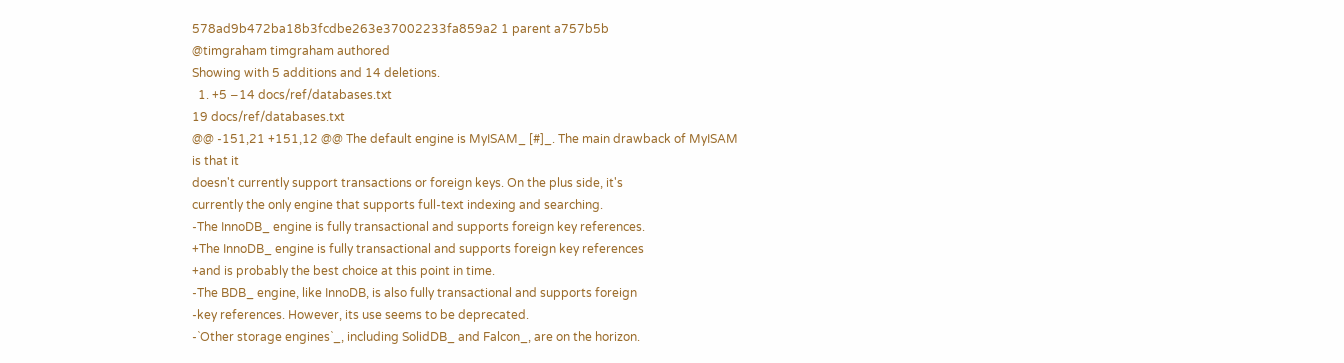578ad9b472ba18b3fcdbe263e37002233fa859a2 1 parent a757b5b
@timgraham timgraham authored
Showing with 5 additions and 14 deletions.
  1. +5 −14 docs/ref/databases.txt
19 docs/ref/databases.txt
@@ -151,21 +151,12 @@ The default engine is MyISAM_ [#]_. The main drawback of MyISAM is that it
doesn't currently support transactions or foreign keys. On the plus side, it's
currently the only engine that supports full-text indexing and searching.
-The InnoDB_ engine is fully transactional and supports foreign key references.
+The InnoDB_ engine is fully transactional and supports foreign key references
+and is probably the best choice at this point in time.
-The BDB_ engine, like InnoDB, is also fully transactional and supports foreign
-key references. However, its use seems to be deprecated.
-`Other storage engines`_, including SolidDB_ and Falcon_, are on the horizon.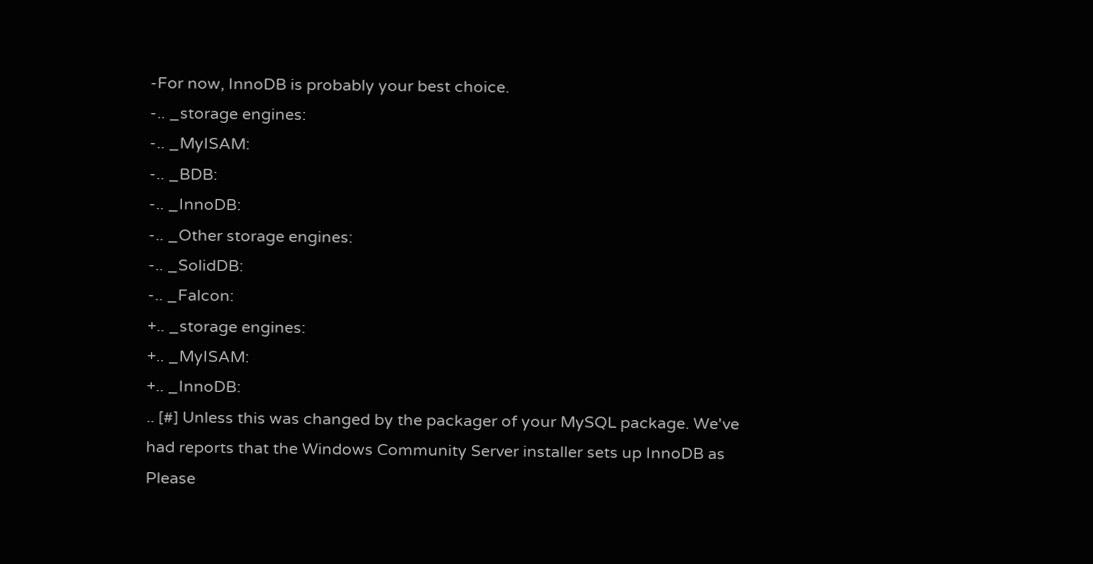-For now, InnoDB is probably your best choice.
-.. _storage engines:
-.. _MyISAM:
-.. _BDB:
-.. _InnoDB:
-.. _Other storage engines:
-.. _SolidDB:
-.. _Falcon:
+.. _storage engines:
+.. _MyISAM:
+.. _InnoDB:
.. [#] Unless this was changed by the packager of your MySQL package. We've
had reports that the Windows Community Server installer sets up InnoDB as
Please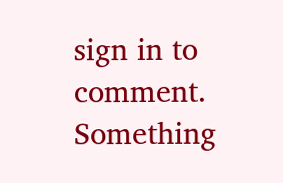sign in to comment.
Something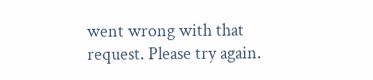went wrong with that request. Please try again.